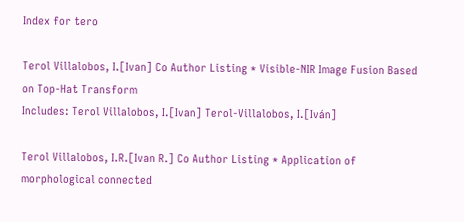Index for tero

Terol Villalobos, I.[Ivan] Co Author Listing * Visible-NIR Image Fusion Based on Top-Hat Transform
Includes: Terol Villalobos, I.[Ivan] Terol-Villalobos, I.[Iván]

Terol Villalobos, I.R.[Ivan R.] Co Author Listing * Application of morphological connected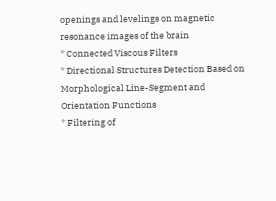openings and levelings on magnetic resonance images of the brain
* Connected Viscous Filters
* Directional Structures Detection Based on Morphological Line-Segment and Orientation Functions
* Filtering of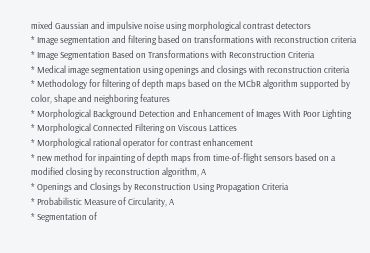mixed Gaussian and impulsive noise using morphological contrast detectors
* Image segmentation and filtering based on transformations with reconstruction criteria
* Image Segmentation Based on Transformations with Reconstruction Criteria
* Medical image segmentation using openings and closings with reconstruction criteria
* Methodology for filtering of depth maps based on the MCbR algorithm supported by color, shape and neighboring features
* Morphological Background Detection and Enhancement of Images With Poor Lighting
* Morphological Connected Filtering on Viscous Lattices
* Morphological rational operator for contrast enhancement
* new method for inpainting of depth maps from time-of-flight sensors based on a modified closing by reconstruction algorithm, A
* Openings and Closings by Reconstruction Using Propagation Criteria
* Probabilistic Measure of Circularity, A
* Segmentation of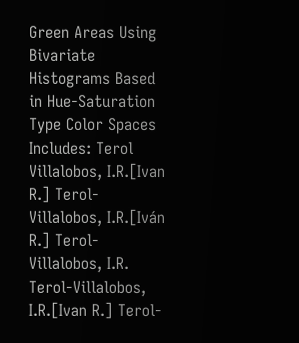Green Areas Using Bivariate Histograms Based in Hue-Saturation Type Color Spaces
Includes: Terol Villalobos, I.R.[Ivan R.] Terol-Villalobos, I.R.[Iván R.] Terol-Villalobos, I.R. Terol-Villalobos, I.R.[Ivan R.] Terol-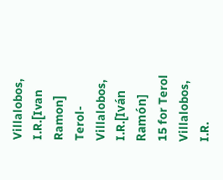Villalobos, I.R.[Ivan Ramon] Terol-Villalobos, I.R.[Iván Ramón]
15 for Terol Villalobos, I.R.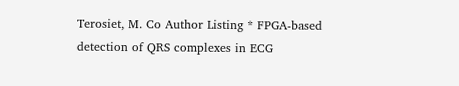Terosiet, M. Co Author Listing * FPGA-based detection of QRS complexes in ECG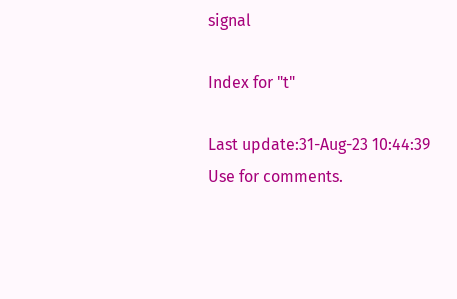signal

Index for "t"

Last update:31-Aug-23 10:44:39
Use for comments.